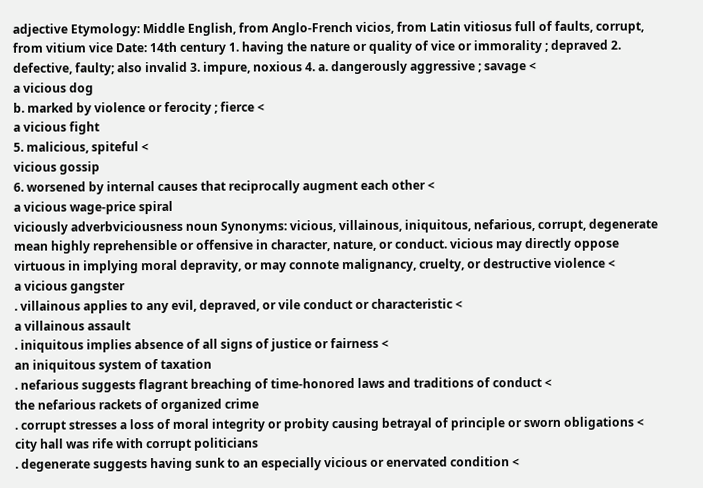adjective Etymology: Middle English, from Anglo-French vicios, from Latin vitiosus full of faults, corrupt, from vitium vice Date: 14th century 1. having the nature or quality of vice or immorality ; depraved 2. defective, faulty; also invalid 3. impure, noxious 4. a. dangerously aggressive ; savage <
a vicious dog
b. marked by violence or ferocity ; fierce <
a vicious fight
5. malicious, spiteful <
vicious gossip
6. worsened by internal causes that reciprocally augment each other <
a vicious wage-price spiral
viciously adverbviciousness noun Synonyms: vicious, villainous, iniquitous, nefarious, corrupt, degenerate mean highly reprehensible or offensive in character, nature, or conduct. vicious may directly oppose virtuous in implying moral depravity, or may connote malignancy, cruelty, or destructive violence <
a vicious gangster
. villainous applies to any evil, depraved, or vile conduct or characteristic <
a villainous assault
. iniquitous implies absence of all signs of justice or fairness <
an iniquitous system of taxation
. nefarious suggests flagrant breaching of time-honored laws and traditions of conduct <
the nefarious rackets of organized crime
. corrupt stresses a loss of moral integrity or probity causing betrayal of principle or sworn obligations <
city hall was rife with corrupt politicians
. degenerate suggests having sunk to an especially vicious or enervated condition <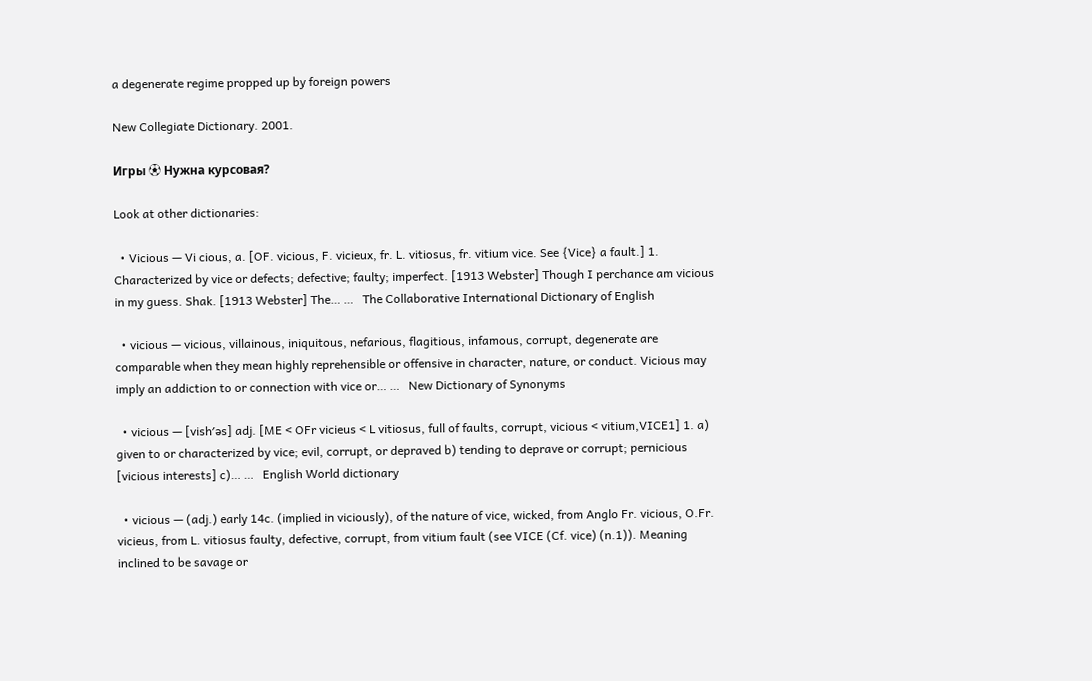a degenerate regime propped up by foreign powers

New Collegiate Dictionary. 2001.

Игры ⚽ Нужна курсовая?

Look at other dictionaries:

  • Vicious — Vi cious, a. [OF. vicious, F. vicieux, fr. L. vitiosus, fr. vitium vice. See {Vice} a fault.] 1. Characterized by vice or defects; defective; faulty; imperfect. [1913 Webster] Though I perchance am vicious in my guess. Shak. [1913 Webster] The… …   The Collaborative International Dictionary of English

  • vicious — vicious, villainous, iniquitous, nefarious, flagitious, infamous, corrupt, degenerate are comparable when they mean highly reprehensible or offensive in character, nature, or conduct. Vicious may imply an addiction to or connection with vice or… …   New Dictionary of Synonyms

  • vicious — [vish′əs] adj. [ME < OFr vicieus < L vitiosus, full of faults, corrupt, vicious < vitium,VICE1] 1. a) given to or characterized by vice; evil, corrupt, or depraved b) tending to deprave or corrupt; pernicious [vicious interests] c)… …   English World dictionary

  • vicious — (adj.) early 14c. (implied in viciously), of the nature of vice, wicked, from Anglo Fr. vicious, O.Fr. vicieus, from L. vitiosus faulty, defective, corrupt, from vitium fault (see VICE (Cf. vice) (n.1)). Meaning inclined to be savage or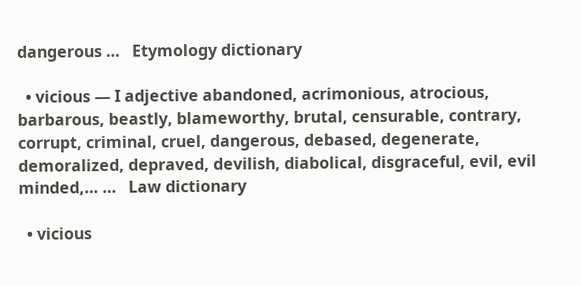dangerous …   Etymology dictionary

  • vicious — I adjective abandoned, acrimonious, atrocious, barbarous, beastly, blameworthy, brutal, censurable, contrary, corrupt, criminal, cruel, dangerous, debased, degenerate, demoralized, depraved, devilish, diabolical, disgraceful, evil, evil minded,… …   Law dictionary

  • vicious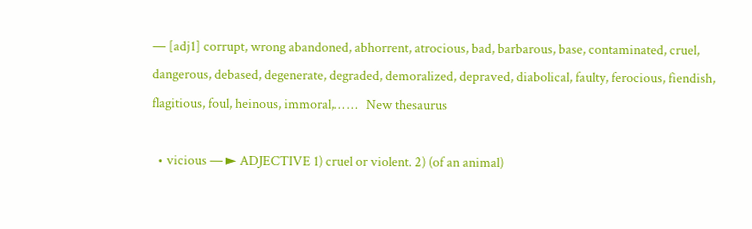— [adj1] corrupt, wrong abandoned, abhorrent, atrocious, bad, barbarous, base, contaminated, cruel, dangerous, debased, degenerate, degraded, demoralized, depraved, diabolical, faulty, ferocious, fiendish, flagitious, foul, heinous, immoral,… …   New thesaurus

  • vicious — ► ADJECTIVE 1) cruel or violent. 2) (of an animal)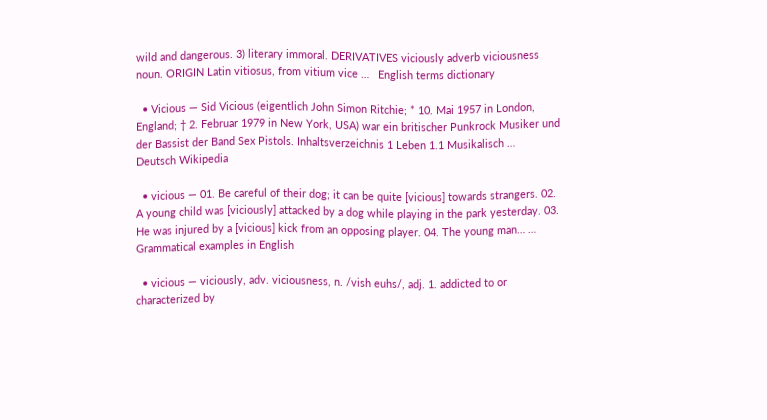wild and dangerous. 3) literary immoral. DERIVATIVES viciously adverb viciousness noun. ORIGIN Latin vitiosus, from vitium vice …   English terms dictionary

  • Vicious — Sid Vicious (eigentlich John Simon Ritchie; * 10. Mai 1957 in London, England; † 2. Februar 1979 in New York, USA) war ein britischer Punkrock Musiker und der Bassist der Band Sex Pistols. Inhaltsverzeichnis 1 Leben 1.1 Musikalisch …   Deutsch Wikipedia

  • vicious — 01. Be careful of their dog; it can be quite [vicious] towards strangers. 02. A young child was [viciously] attacked by a dog while playing in the park yesterday. 03. He was injured by a [vicious] kick from an opposing player. 04. The young man… …   Grammatical examples in English

  • vicious — viciously, adv. viciousness, n. /vish euhs/, adj. 1. addicted to or characterized by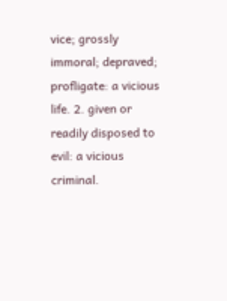vice; grossly immoral; depraved; profligate: a vicious life. 2. given or readily disposed to evil: a vicious criminal.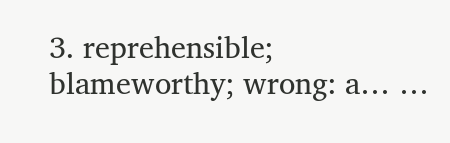3. reprehensible; blameworthy; wrong: a… …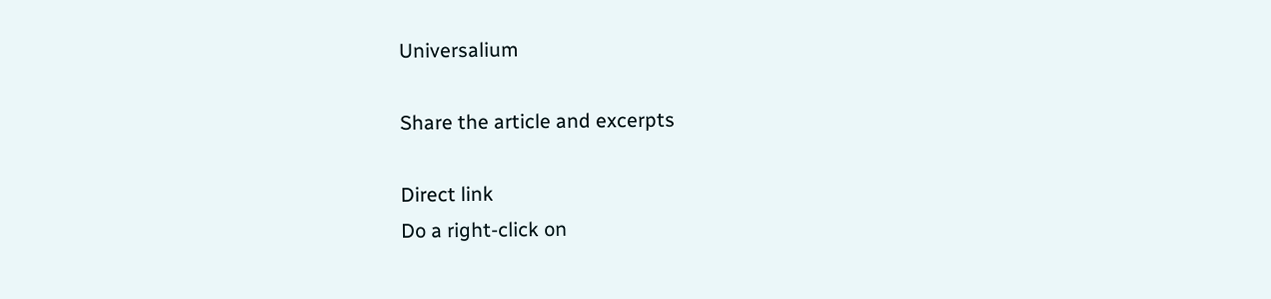Universalium

Share the article and excerpts

Direct link
Do a right-click on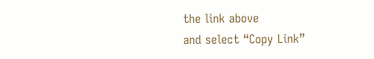the link above
and select “Copy Link”